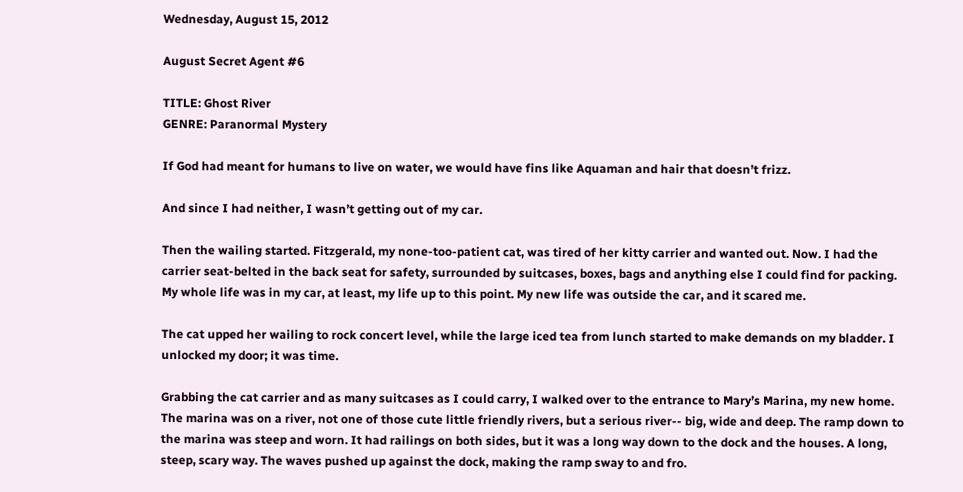Wednesday, August 15, 2012

August Secret Agent #6

TITLE: Ghost River
GENRE: Paranormal Mystery

If God had meant for humans to live on water, we would have fins like Aquaman and hair that doesn’t frizz.

And since I had neither, I wasn’t getting out of my car.

Then the wailing started. Fitzgerald, my none-too-patient cat, was tired of her kitty carrier and wanted out. Now. I had the carrier seat-belted in the back seat for safety, surrounded by suitcases, boxes, bags and anything else I could find for packing. My whole life was in my car, at least, my life up to this point. My new life was outside the car, and it scared me.

The cat upped her wailing to rock concert level, while the large iced tea from lunch started to make demands on my bladder. I unlocked my door; it was time.

Grabbing the cat carrier and as many suitcases as I could carry, I walked over to the entrance to Mary’s Marina, my new home. The marina was on a river, not one of those cute little friendly rivers, but a serious river-- big, wide and deep. The ramp down to the marina was steep and worn. It had railings on both sides, but it was a long way down to the dock and the houses. A long, steep, scary way. The waves pushed up against the dock, making the ramp sway to and fro.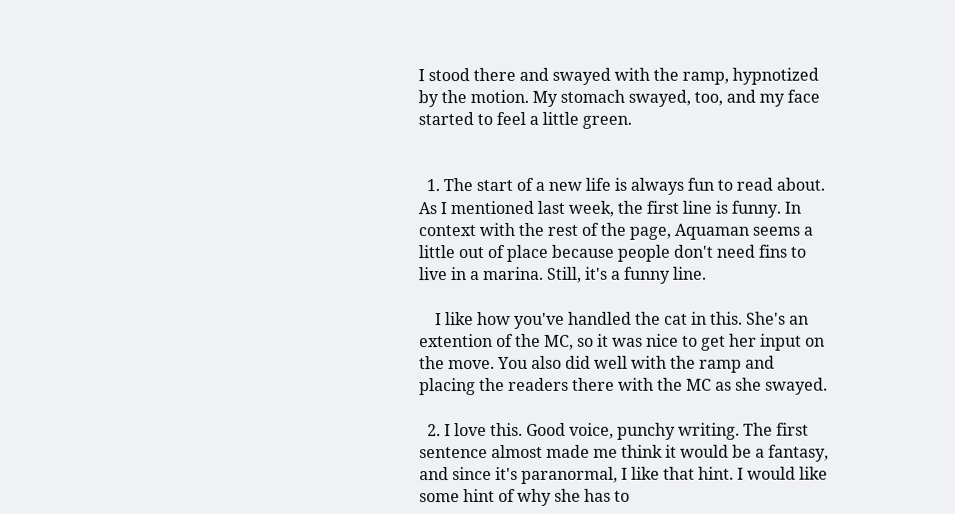I stood there and swayed with the ramp, hypnotized by the motion. My stomach swayed, too, and my face started to feel a little green.


  1. The start of a new life is always fun to read about. As I mentioned last week, the first line is funny. In context with the rest of the page, Aquaman seems a little out of place because people don't need fins to live in a marina. Still, it's a funny line.

    I like how you've handled the cat in this. She's an extention of the MC, so it was nice to get her input on the move. You also did well with the ramp and placing the readers there with the MC as she swayed.

  2. I love this. Good voice, punchy writing. The first sentence almost made me think it would be a fantasy, and since it's paranormal, I like that hint. I would like some hint of why she has to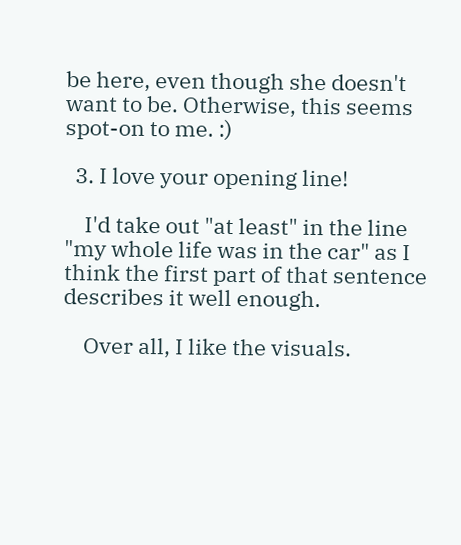be here, even though she doesn't want to be. Otherwise, this seems spot-on to me. :)

  3. I love your opening line!

    I'd take out "at least" in the line "my whole life was in the car" as I think the first part of that sentence describes it well enough.

    Over all, I like the visuals.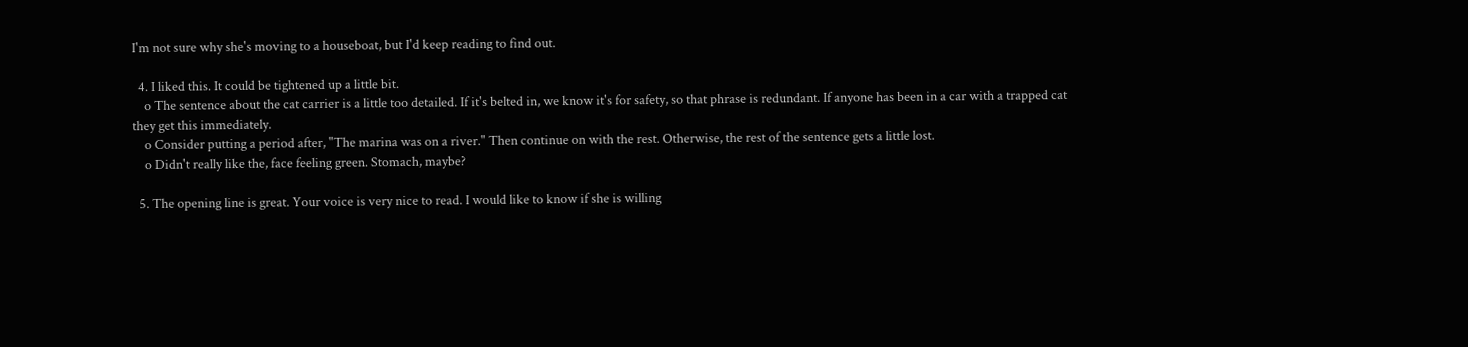I'm not sure why she's moving to a houseboat, but I'd keep reading to find out.

  4. I liked this. It could be tightened up a little bit.
    o The sentence about the cat carrier is a little too detailed. If it's belted in, we know it's for safety, so that phrase is redundant. If anyone has been in a car with a trapped cat they get this immediately.
    o Consider putting a period after, "The marina was on a river." Then continue on with the rest. Otherwise, the rest of the sentence gets a little lost.
    o Didn't really like the, face feeling green. Stomach, maybe?

  5. The opening line is great. Your voice is very nice to read. I would like to know if she is willing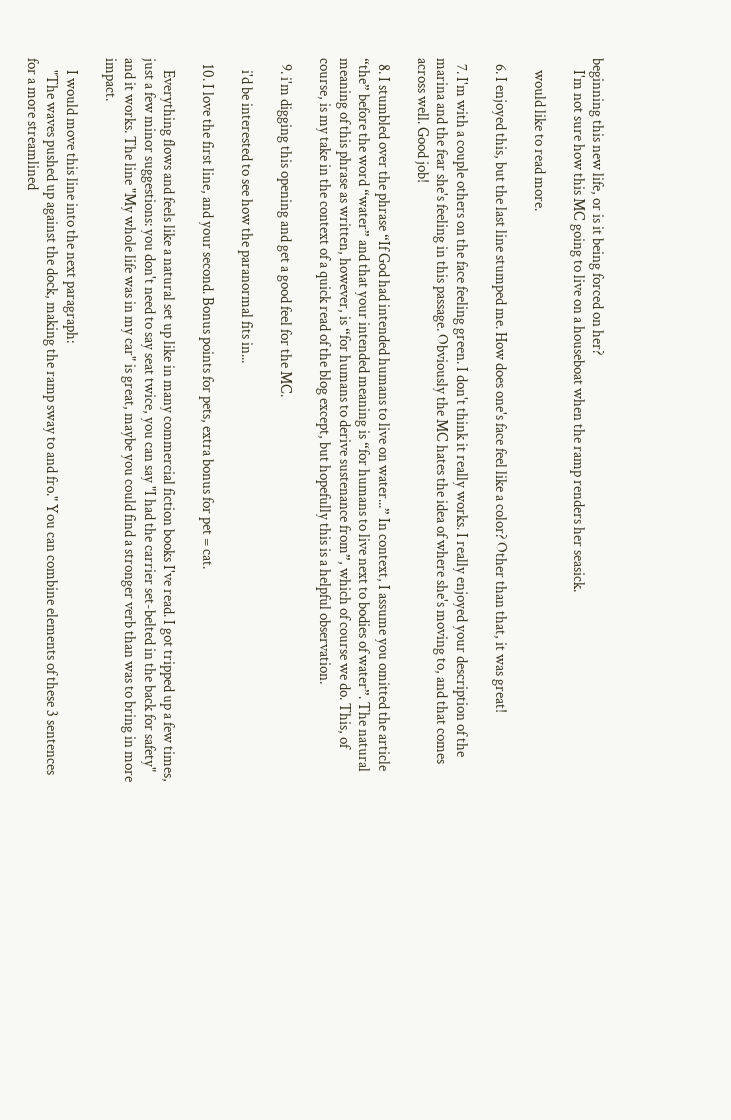beginning this new life, or is it being forced on her?
    I'm not sure how this MC going to live on a houseboat when the ramp renders her seasick.

    would like to read more.

  6. I enjoyed this, but the last line stumped me. How does one's face feel like a color? Other than that, it was great!

  7. I'm with a couple others on the face feeling green. I don't think it really works. I really enjoyed your description of the marina and the fear she's feeling in this passage. Obviously the MC hates the idea of where she's moving to, and that comes across well. Good job!

  8. I stumbled over the phrase “If God had intended humans to live on water...” In context, I assume you omitted the article “the” before the word “water” and that your intended meaning is “for humans to live next to bodies of water”. The natural meaning of this phrase as written, however, is “for humans to derive sustenance from”, which of course we do. This, of course, is my take in the context of a quick read of the blog except, but hopefully this is a helpful observation.

  9. i'm digging this opening and get a good feel for the MC.

    i'd be interested to see how the paranormal fits in...

  10. I love the first line, and your second. Bonus points for pets, extra bonus for pet = cat.

    Everything flows and feels like a natural set up like in many commercial fiction books I've read. I got tripped up a few times, just a few minor suggestions: you don't need to say seat twice, you can say "I had the carrier set-belted in the back for safety" and it works. The line "My whole life was in my car" is great, maybe you could find a stronger verb than was to bring in more impact.

    I would move this line into the next paragraph:
    "The waves pushed up against the dock, making the ramp sway to and fro." You can combine elements of these 3 sentences for a more streamlined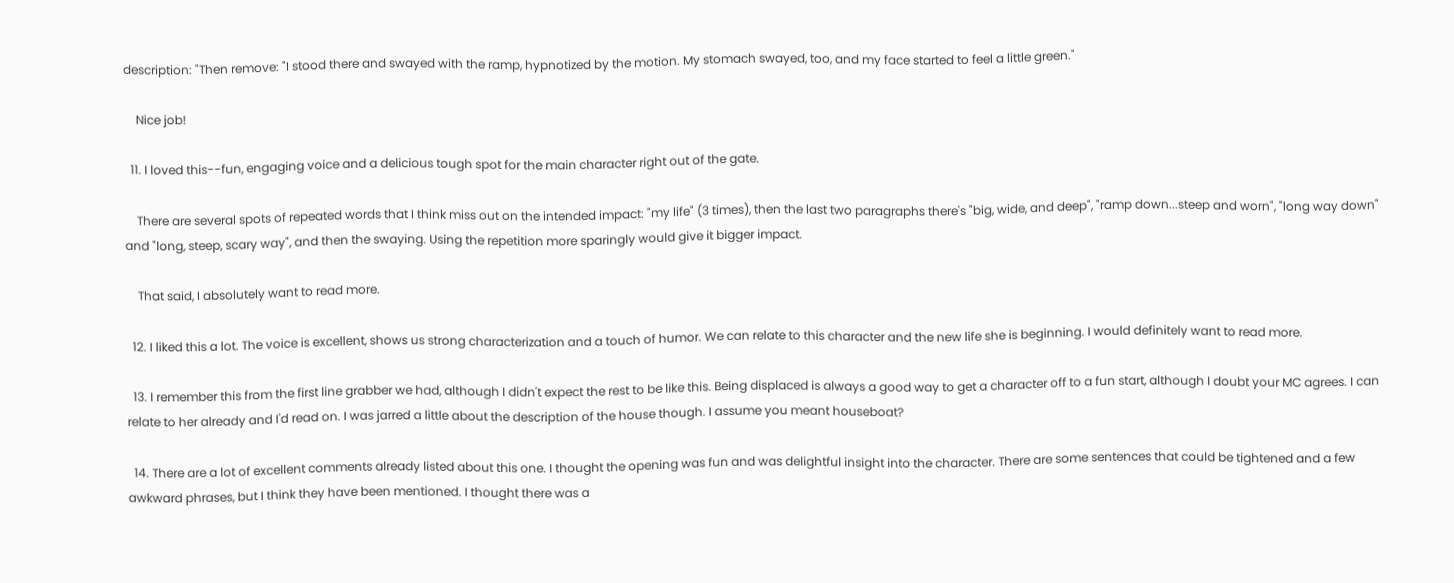description: "Then remove: "I stood there and swayed with the ramp, hypnotized by the motion. My stomach swayed, too, and my face started to feel a little green."

    Nice job!

  11. I loved this--fun, engaging voice and a delicious tough spot for the main character right out of the gate.

    There are several spots of repeated words that I think miss out on the intended impact: "my life" (3 times), then the last two paragraphs there's "big, wide, and deep", "ramp down...steep and worn", "long way down" and "long, steep, scary way", and then the swaying. Using the repetition more sparingly would give it bigger impact.

    That said, I absolutely want to read more.

  12. I liked this a lot. The voice is excellent, shows us strong characterization and a touch of humor. We can relate to this character and the new life she is beginning. I would definitely want to read more.

  13. I remember this from the first line grabber we had, although I didn't expect the rest to be like this. Being displaced is always a good way to get a character off to a fun start, although I doubt your MC agrees. I can relate to her already and I'd read on. I was jarred a little about the description of the house though. I assume you meant houseboat?

  14. There are a lot of excellent comments already listed about this one. I thought the opening was fun and was delightful insight into the character. There are some sentences that could be tightened and a few awkward phrases, but I think they have been mentioned. I thought there was a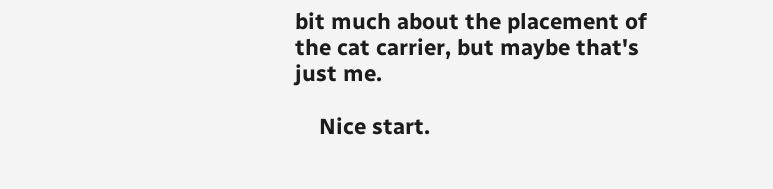bit much about the placement of the cat carrier, but maybe that's just me.

    Nice start.